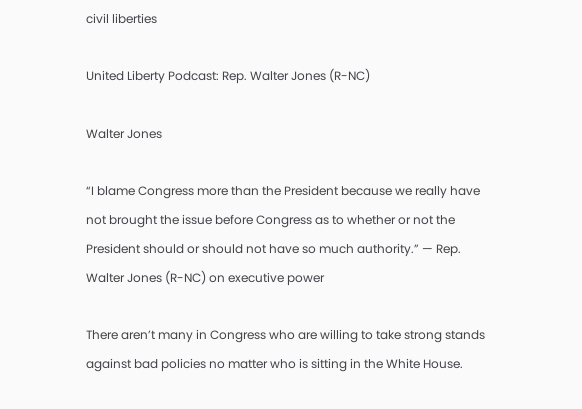civil liberties

United Liberty Podcast: Rep. Walter Jones (R-NC)

Walter Jones

“I blame Congress more than the President because we really have not brought the issue before Congress as to whether or not the President should or should not have so much authority.” — Rep. Walter Jones (R-NC) on executive power

There aren’t many in Congress who are willing to take strong stands against bad policies no matter who is sitting in the White House.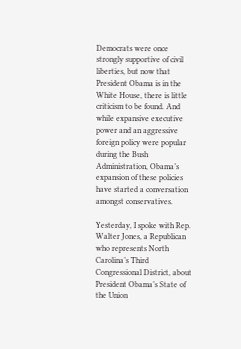Democrats were once strongly supportive of civil liberties, but now that President Obama is in the White House, there is little criticism to be found. And while expansive executive power and an aggressive foreign policy were popular during the Bush Administration, Obama’s expansion of these policies have started a conversation amongst conservatives.

Yesterday, I spoke with Rep. Walter Jones, a Republican who represents North Carolina’s Third Congressional District, about President Obama’s State of the Union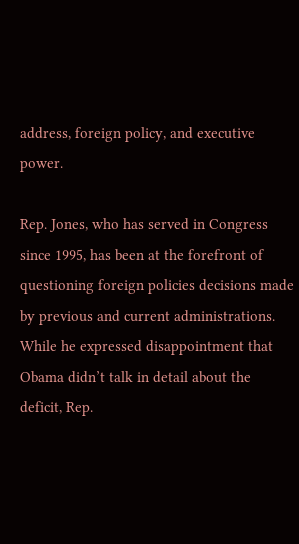address, foreign policy, and executive power.

Rep. Jones, who has served in Congress since 1995, has been at the forefront of questioning foreign policies decisions made by previous and current administrations. While he expressed disappointment that Obama didn’t talk in detail about the deficit, Rep.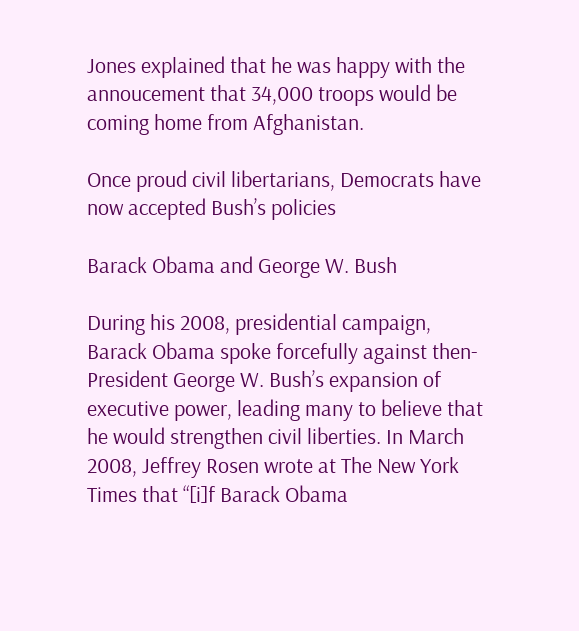Jones explained that he was happy with the annoucement that 34,000 troops would be coming home from Afghanistan.

Once proud civil libertarians, Democrats have now accepted Bush’s policies

Barack Obama and George W. Bush

During his 2008, presidential campaign, Barack Obama spoke forcefully against then-President George W. Bush’s expansion of executive power, leading many to believe that he would strengthen civil liberties. In March 2008, Jeffrey Rosen wrote at The New York Times that “[i]f Barack Obama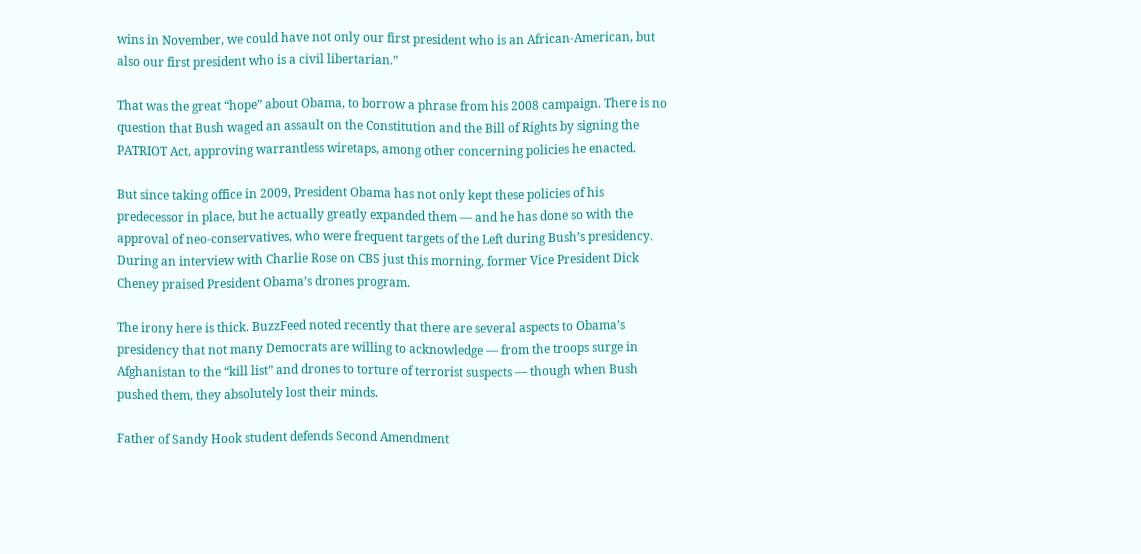wins in November, we could have not only our first president who is an African-American, but also our first president who is a civil libertarian.”

That was the great “hope” about Obama, to borrow a phrase from his 2008 campaign. There is no question that Bush waged an assault on the Constitution and the Bill of Rights by signing the PATRIOT Act, approving warrantless wiretaps, among other concerning policies he enacted.

But since taking office in 2009, President Obama has not only kept these policies of his predecessor in place, but he actually greatly expanded them — and he has done so with the approval of neo-conservatives, who were frequent targets of the Left during Bush’s presidency. During an interview with Charlie Rose on CBS just this morning, former Vice President Dick Cheney praised President Obama’s drones program.

The irony here is thick. BuzzFeed noted recently that there are several aspects to Obama’s presidency that not many Democrats are willing to acknowledge — from the troops surge in Afghanistan to the “kill list” and drones to torture of terrorist suspects — though when Bush pushed them, they absolutely lost their minds.

Father of Sandy Hook student defends Second Amendment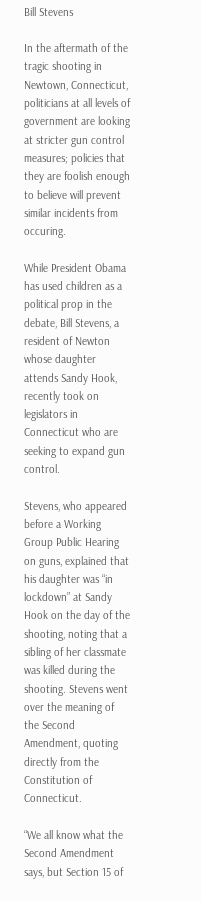Bill Stevens

In the aftermath of the tragic shooting in Newtown, Connecticut, politicians at all levels of government are looking at stricter gun control measures; policies that they are foolish enough to believe will prevent similar incidents from occuring.

While President Obama has used children as a political prop in the debate, Bill Stevens, a resident of Newton whose daughter attends Sandy Hook, recently took on legislators in Connecticut who are seeking to expand gun control.

Stevens, who appeared before a Working Group Public Hearing on guns, explained that his daughter was “in lockdown” at Sandy Hook on the day of the shooting, noting that a sibling of her classmate was killed during the shooting. Stevens went over the meaning of the Second Amendment, quoting directly from the Constitution of Connecticut.

“We all know what the Second Amendment says, but Section 15 of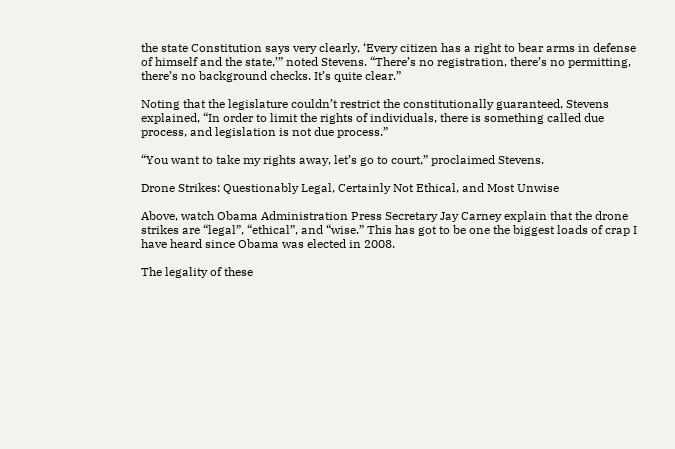the state Constitution says very clearly, ‘Every citizen has a right to bear arms in defense of himself and the state,’” noted Stevens. “There’s no registration, there’s no permitting, there’s no background checks. It’s quite clear.”

Noting that the legislature couldn’t restrict the constitutionally guaranteed, Stevens explained, “In order to limit the rights of individuals, there is something called due process, and legislation is not due process.”

“You want to take my rights away, let’s go to court,” proclaimed Stevens.

Drone Strikes: Questionably Legal, Certainly Not Ethical, and Most Unwise

Above, watch Obama Administration Press Secretary Jay Carney explain that the drone strikes are “legal”, “ethical”, and “wise.” This has got to be one the biggest loads of crap I have heard since Obama was elected in 2008.

The legality of these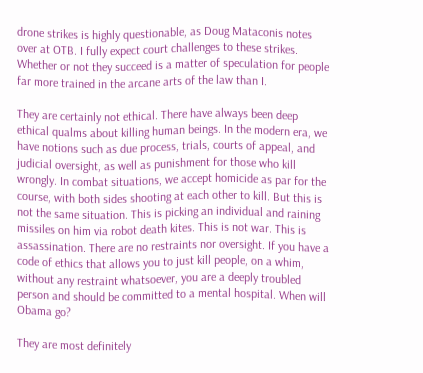drone strikes is highly questionable, as Doug Mataconis notes over at OTB. I fully expect court challenges to these strikes. Whether or not they succeed is a matter of speculation for people far more trained in the arcane arts of the law than I.

They are certainly not ethical. There have always been deep ethical qualms about killing human beings. In the modern era, we have notions such as due process, trials, courts of appeal, and judicial oversight, as well as punishment for those who kill wrongly. In combat situations, we accept homicide as par for the course, with both sides shooting at each other to kill. But this is not the same situation. This is picking an individual and raining missiles on him via robot death kites. This is not war. This is assassination. There are no restraints nor oversight. If you have a code of ethics that allows you to just kill people, on a whim, without any restraint whatsoever, you are a deeply troubled person and should be committed to a mental hospital. When will Obama go?

They are most definitely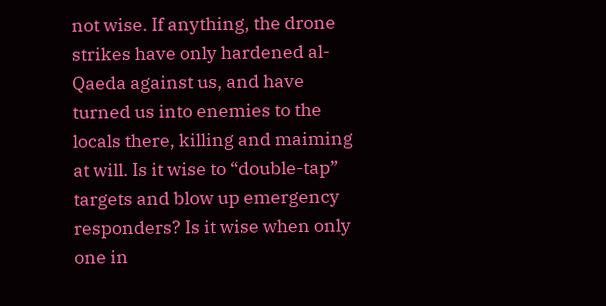not wise. If anything, the drone strikes have only hardened al-Qaeda against us, and have turned us into enemies to the locals there, killing and maiming at will. Is it wise to “double-tap” targets and blow up emergency responders? Is it wise when only one in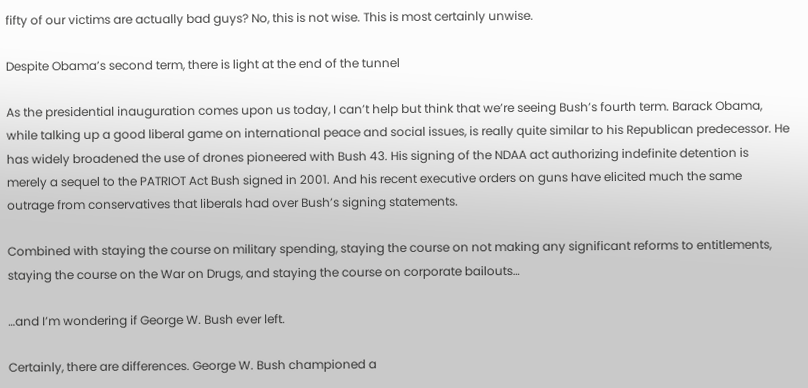fifty of our victims are actually bad guys? No, this is not wise. This is most certainly unwise.

Despite Obama’s second term, there is light at the end of the tunnel

As the presidential inauguration comes upon us today, I can’t help but think that we’re seeing Bush’s fourth term. Barack Obama, while talking up a good liberal game on international peace and social issues, is really quite similar to his Republican predecessor. He has widely broadened the use of drones pioneered with Bush 43. His signing of the NDAA act authorizing indefinite detention is merely a sequel to the PATRIOT Act Bush signed in 2001. And his recent executive orders on guns have elicited much the same outrage from conservatives that liberals had over Bush’s signing statements.

Combined with staying the course on military spending, staying the course on not making any significant reforms to entitlements, staying the course on the War on Drugs, and staying the course on corporate bailouts…

…and I’m wondering if George W. Bush ever left.

Certainly, there are differences. George W. Bush championed a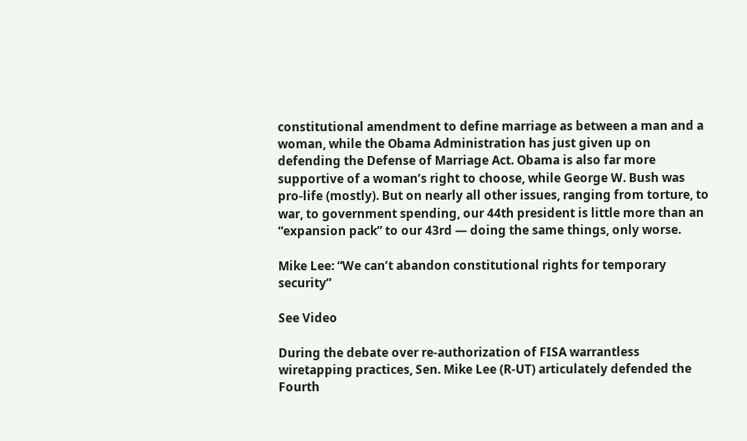constitutional amendment to define marriage as between a man and a woman, while the Obama Administration has just given up on defending the Defense of Marriage Act. Obama is also far more supportive of a woman’s right to choose, while George W. Bush was pro-life (mostly). But on nearly all other issues, ranging from torture, to war, to government spending, our 44th president is little more than an “expansion pack” to our 43rd — doing the same things, only worse.

Mike Lee: “We can’t abandon constitutional rights for temporary security”

See Video

During the debate over re-authorization of FISA warrantless wiretapping practices, Sen. Mike Lee (R-UT) articulately defended the Fourth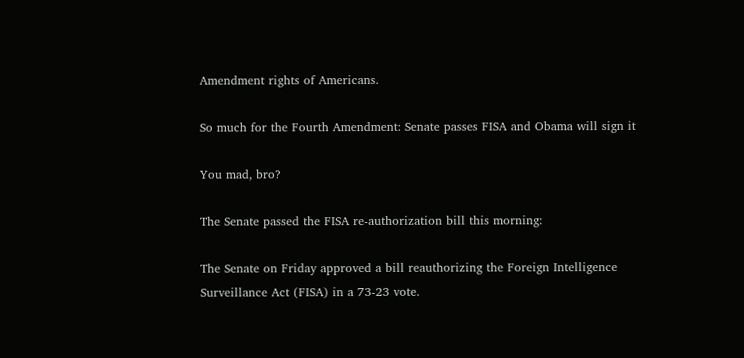Amendment rights of Americans.

So much for the Fourth Amendment: Senate passes FISA and Obama will sign it

You mad, bro?

The Senate passed the FISA re-authorization bill this morning:

The Senate on Friday approved a bill reauthorizing the Foreign Intelligence Surveillance Act (FISA) in a 73-23 vote.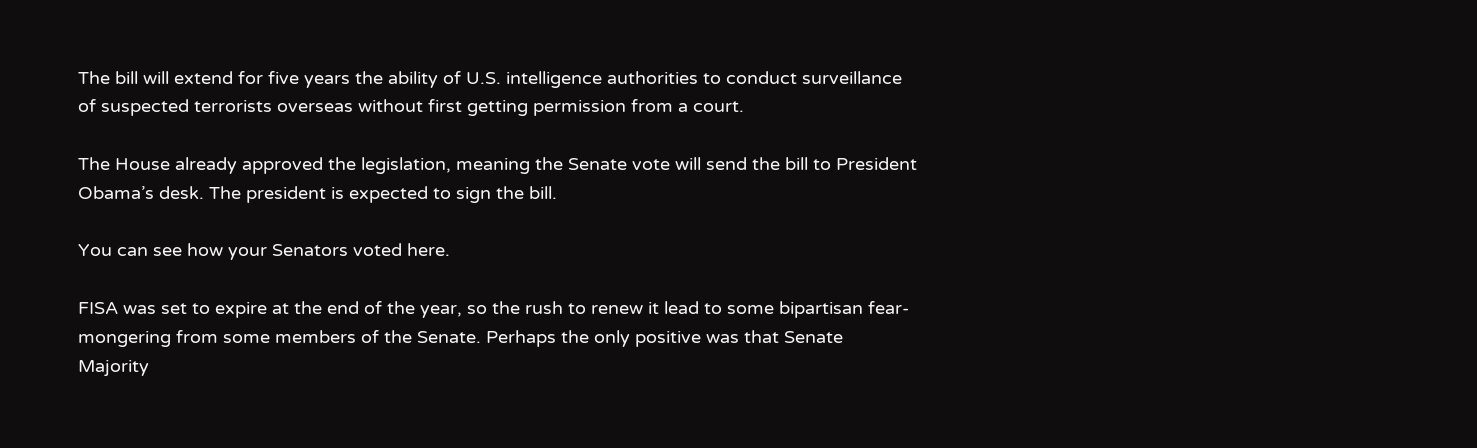The bill will extend for five years the ability of U.S. intelligence authorities to conduct surveillance of suspected terrorists overseas without first getting permission from a court.

The House already approved the legislation, meaning the Senate vote will send the bill to President Obama’s desk. The president is expected to sign the bill.

You can see how your Senators voted here.

FISA was set to expire at the end of the year, so the rush to renew it lead to some bipartisan fear-mongering from some members of the Senate. Perhaps the only positive was that Senate Majority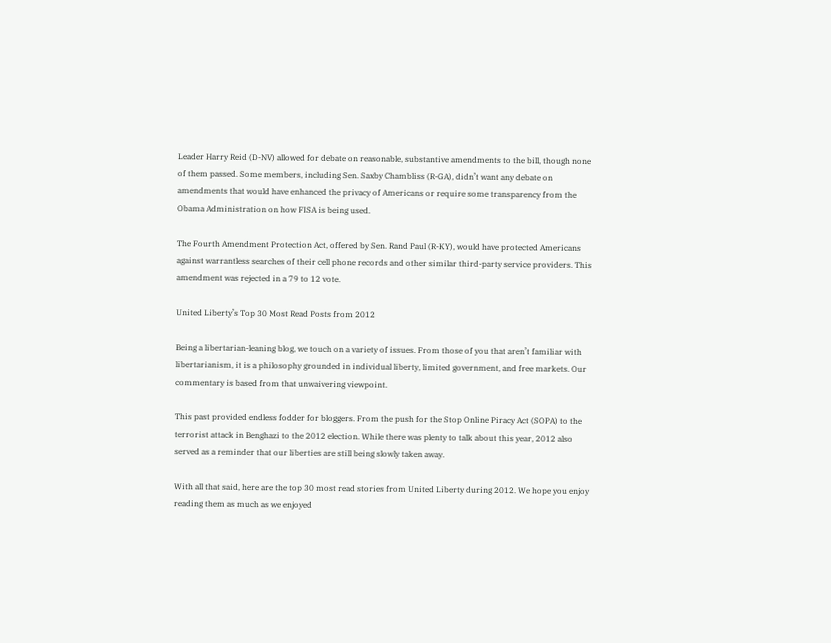Leader Harry Reid (D-NV) allowed for debate on reasonable, substantive amendments to the bill, though none of them passed. Some members, including Sen. Saxby Chambliss (R-GA), didn’t want any debate on amendments that would have enhanced the privacy of Americans or require some transparency from the Obama Administration on how FISA is being used.

The Fourth Amendment Protection Act, offered by Sen. Rand Paul (R-KY), would have protected Americans against warrantless searches of their cell phone records and other similar third-party service providers. This amendment was rejected in a 79 to 12 vote.

United Liberty’s Top 30 Most Read Posts from 2012

Being a libertarian-leaning blog, we touch on a variety of issues. From those of you that aren’t familiar with libertarianism, it is a philosophy grounded in individual liberty, limited government, and free markets. Our commentary is based from that unwaivering viewpoint.

This past provided endless fodder for bloggers. From the push for the Stop Online Piracy Act (SOPA) to the terrorist attack in Benghazi to the 2012 election. While there was plenty to talk about this year, 2012 also served as a reminder that our liberties are still being slowly taken away.

With all that said, here are the top 30 most read stories from United Liberty during 2012. We hope you enjoy reading them as much as we enjoyed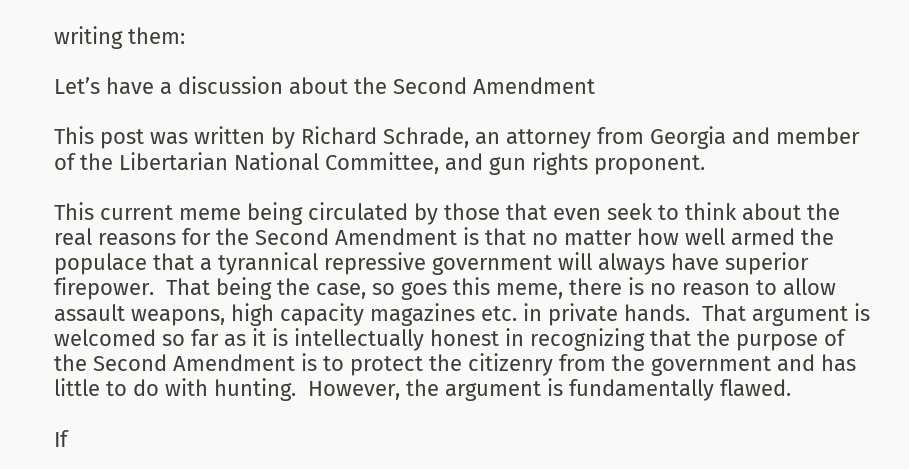writing them:

Let’s have a discussion about the Second Amendment

This post was written by Richard Schrade, an attorney from Georgia and member of the Libertarian National Committee, and gun rights proponent.

This current meme being circulated by those that even seek to think about the real reasons for the Second Amendment is that no matter how well armed the populace that a tyrannical repressive government will always have superior firepower.  That being the case, so goes this meme, there is no reason to allow assault weapons, high capacity magazines etc. in private hands.  That argument is welcomed so far as it is intellectually honest in recognizing that the purpose of the Second Amendment is to protect the citizenry from the government and has little to do with hunting.  However, the argument is fundamentally flawed.

If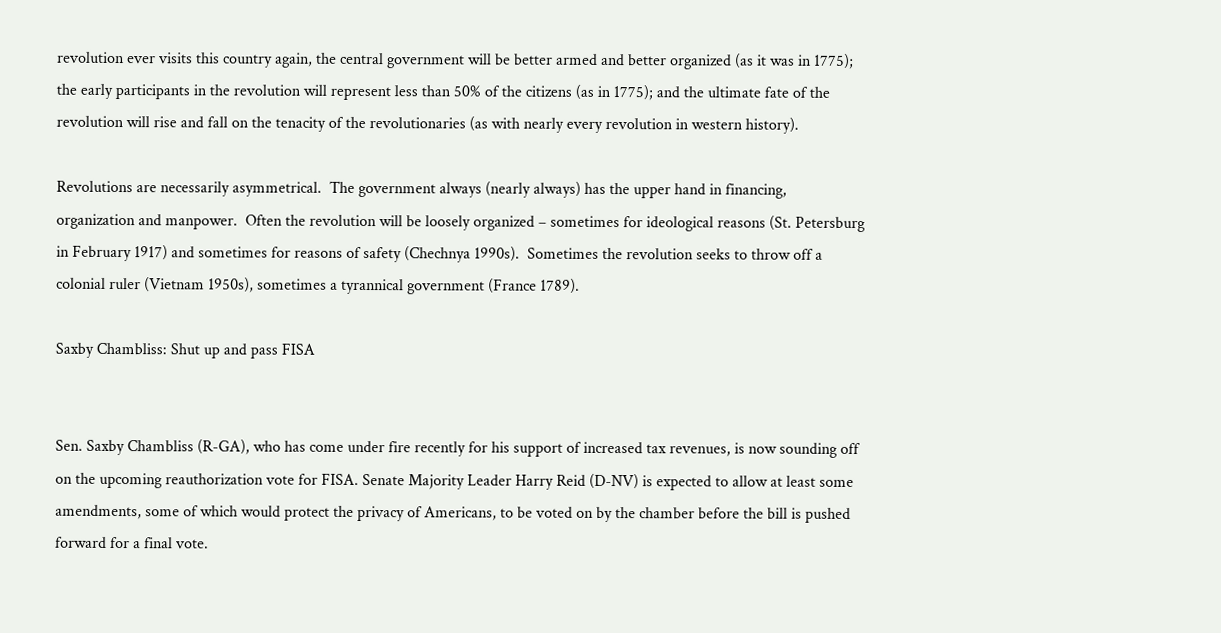revolution ever visits this country again, the central government will be better armed and better organized (as it was in 1775); the early participants in the revolution will represent less than 50% of the citizens (as in 1775); and the ultimate fate of the revolution will rise and fall on the tenacity of the revolutionaries (as with nearly every revolution in western history).

Revolutions are necessarily asymmetrical.  The government always (nearly always) has the upper hand in financing, organization and manpower.  Often the revolution will be loosely organized – sometimes for ideological reasons (St. Petersburg in February 1917) and sometimes for reasons of safety (Chechnya 1990s).  Sometimes the revolution seeks to throw off a colonial ruler (Vietnam 1950s), sometimes a tyrannical government (France 1789).

Saxby Chambliss: Shut up and pass FISA


Sen. Saxby Chambliss (R-GA), who has come under fire recently for his support of increased tax revenues, is now sounding off on the upcoming reauthorization vote for FISA. Senate Majority Leader Harry Reid (D-NV) is expected to allow at least some amendments, some of which would protect the privacy of Americans, to be voted on by the chamber before the bill is pushed forward for a final vote.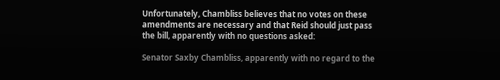Unfortunately, Chambliss believes that no votes on these amendments are necessary and that Reid should just pass the bill, apparently with no questions asked:

Senator Saxby Chambliss, apparently with no regard to the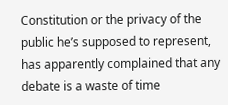Constitution or the privacy of the public he’s supposed to represent, has apparently complained that any debate is a waste of time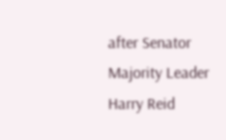after Senator Majority Leader Harry Reid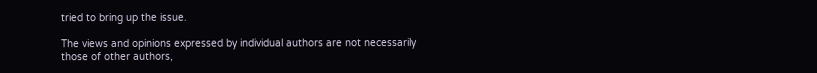tried to bring up the issue.

The views and opinions expressed by individual authors are not necessarily those of other authors,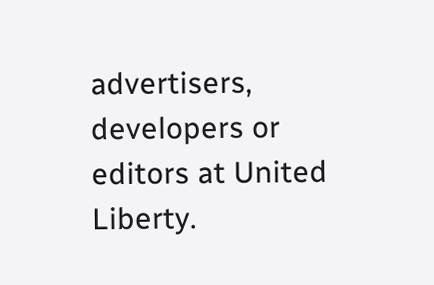advertisers, developers or editors at United Liberty.